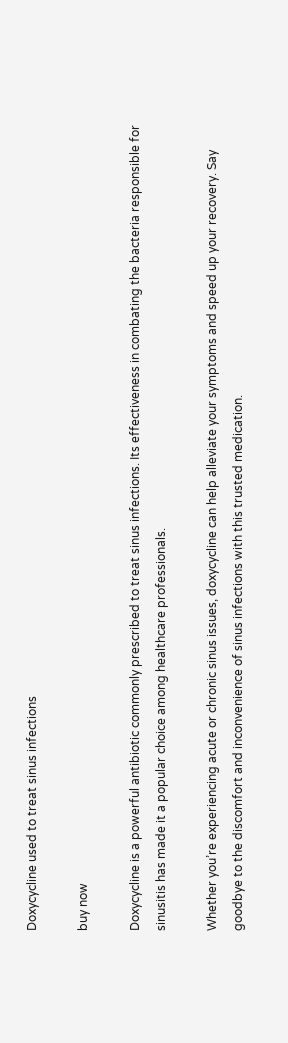Doxycycline used to treat sinus infections

buy now

Doxycycline is a powerful antibiotic commonly prescribed to treat sinus infections. Its effectiveness in combating the bacteria responsible for sinusitis has made it a popular choice among healthcare professionals.

Whether you’re experiencing acute or chronic sinus issues, doxycycline can help alleviate your symptoms and speed up your recovery. Say goodbye to the discomfort and inconvenience of sinus infections with this trusted medication.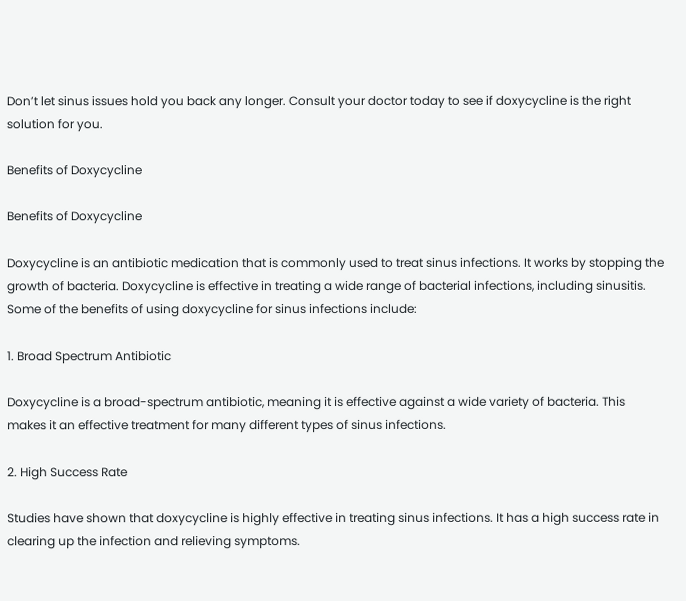Don’t let sinus issues hold you back any longer. Consult your doctor today to see if doxycycline is the right solution for you.

Benefits of Doxycycline

Benefits of Doxycycline

Doxycycline is an antibiotic medication that is commonly used to treat sinus infections. It works by stopping the growth of bacteria. Doxycycline is effective in treating a wide range of bacterial infections, including sinusitis. Some of the benefits of using doxycycline for sinus infections include:

1. Broad Spectrum Antibiotic

Doxycycline is a broad-spectrum antibiotic, meaning it is effective against a wide variety of bacteria. This makes it an effective treatment for many different types of sinus infections.

2. High Success Rate

Studies have shown that doxycycline is highly effective in treating sinus infections. It has a high success rate in clearing up the infection and relieving symptoms.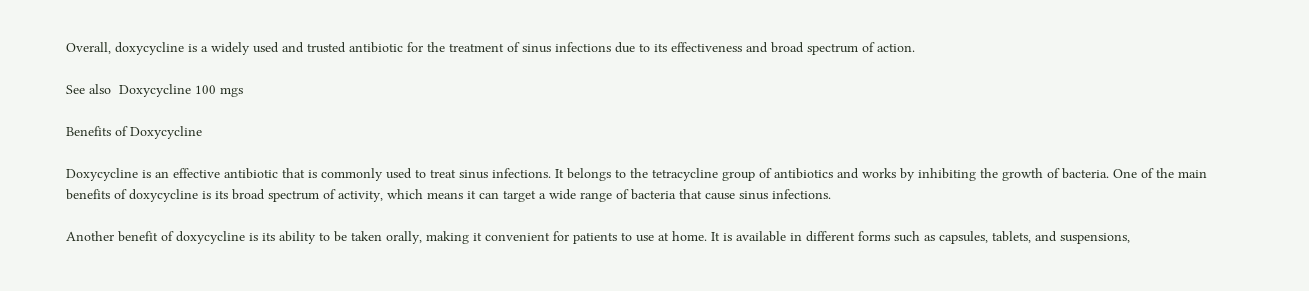Overall, doxycycline is a widely used and trusted antibiotic for the treatment of sinus infections due to its effectiveness and broad spectrum of action.

See also  Doxycycline 100 mgs

Benefits of Doxycycline

Doxycycline is an effective antibiotic that is commonly used to treat sinus infections. It belongs to the tetracycline group of antibiotics and works by inhibiting the growth of bacteria. One of the main benefits of doxycycline is its broad spectrum of activity, which means it can target a wide range of bacteria that cause sinus infections.

Another benefit of doxycycline is its ability to be taken orally, making it convenient for patients to use at home. It is available in different forms such as capsules, tablets, and suspensions,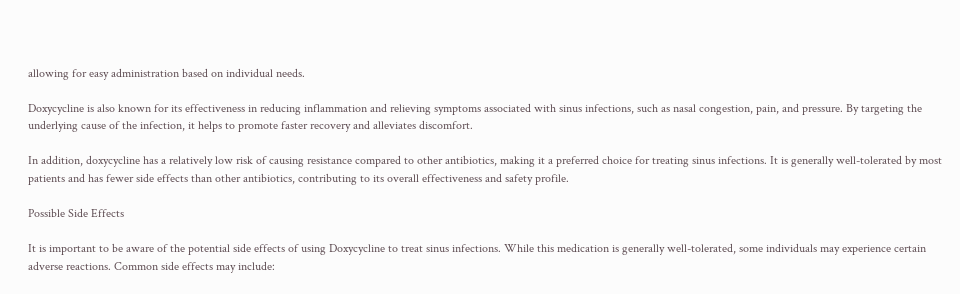allowing for easy administration based on individual needs.

Doxycycline is also known for its effectiveness in reducing inflammation and relieving symptoms associated with sinus infections, such as nasal congestion, pain, and pressure. By targeting the underlying cause of the infection, it helps to promote faster recovery and alleviates discomfort.

In addition, doxycycline has a relatively low risk of causing resistance compared to other antibiotics, making it a preferred choice for treating sinus infections. It is generally well-tolerated by most patients and has fewer side effects than other antibiotics, contributing to its overall effectiveness and safety profile.

Possible Side Effects

It is important to be aware of the potential side effects of using Doxycycline to treat sinus infections. While this medication is generally well-tolerated, some individuals may experience certain adverse reactions. Common side effects may include: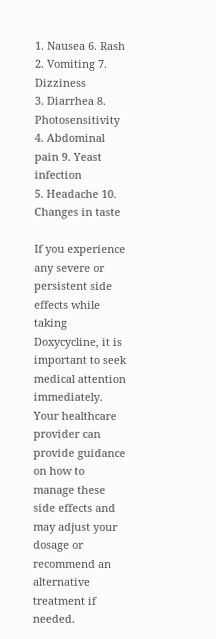1. Nausea 6. Rash
2. Vomiting 7. Dizziness
3. Diarrhea 8. Photosensitivity
4. Abdominal pain 9. Yeast infection
5. Headache 10. Changes in taste

If you experience any severe or persistent side effects while taking Doxycycline, it is important to seek medical attention immediately. Your healthcare provider can provide guidance on how to manage these side effects and may adjust your dosage or recommend an alternative treatment if needed.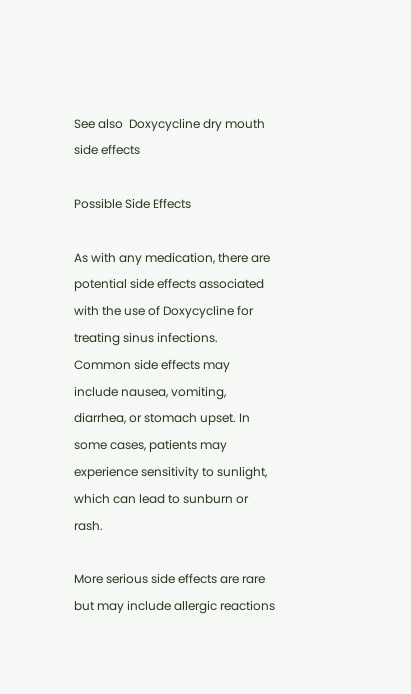See also  Doxycycline dry mouth side effects

Possible Side Effects

As with any medication, there are potential side effects associated with the use of Doxycycline for treating sinus infections. Common side effects may include nausea, vomiting, diarrhea, or stomach upset. In some cases, patients may experience sensitivity to sunlight, which can lead to sunburn or rash.

More serious side effects are rare but may include allergic reactions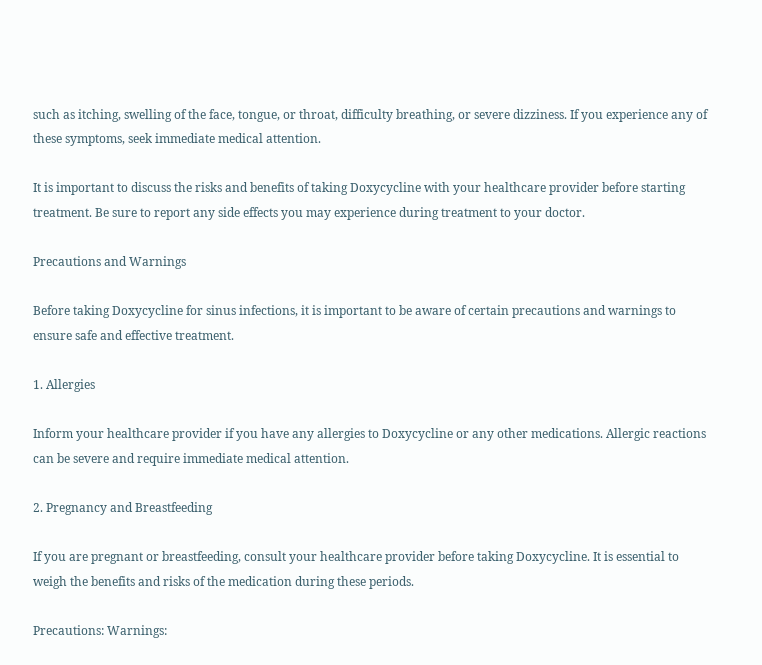such as itching, swelling of the face, tongue, or throat, difficulty breathing, or severe dizziness. If you experience any of these symptoms, seek immediate medical attention.

It is important to discuss the risks and benefits of taking Doxycycline with your healthcare provider before starting treatment. Be sure to report any side effects you may experience during treatment to your doctor.

Precautions and Warnings

Before taking Doxycycline for sinus infections, it is important to be aware of certain precautions and warnings to ensure safe and effective treatment.

1. Allergies

Inform your healthcare provider if you have any allergies to Doxycycline or any other medications. Allergic reactions can be severe and require immediate medical attention.

2. Pregnancy and Breastfeeding

If you are pregnant or breastfeeding, consult your healthcare provider before taking Doxycycline. It is essential to weigh the benefits and risks of the medication during these periods.

Precautions: Warnings: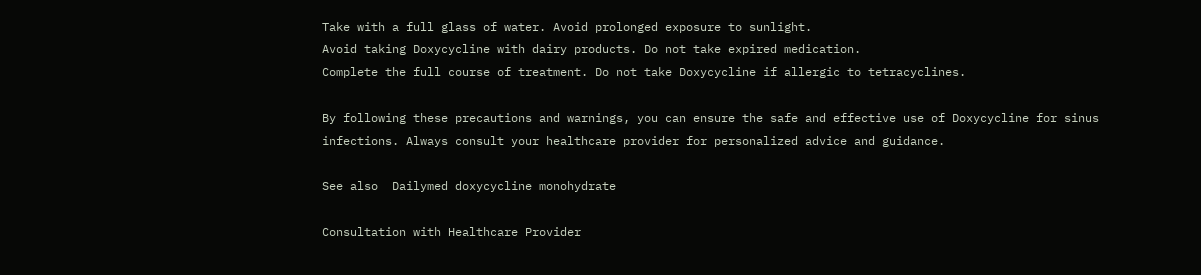Take with a full glass of water. Avoid prolonged exposure to sunlight.
Avoid taking Doxycycline with dairy products. Do not take expired medication.
Complete the full course of treatment. Do not take Doxycycline if allergic to tetracyclines.

By following these precautions and warnings, you can ensure the safe and effective use of Doxycycline for sinus infections. Always consult your healthcare provider for personalized advice and guidance.

See also  Dailymed doxycycline monohydrate

Consultation with Healthcare Provider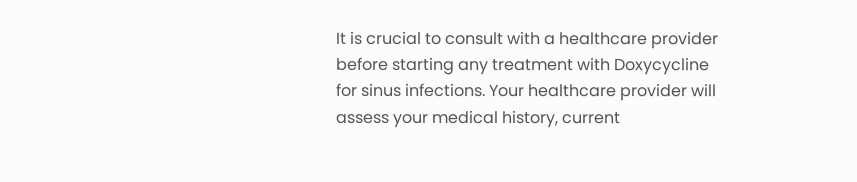It is crucial to consult with a healthcare provider before starting any treatment with Doxycycline for sinus infections. Your healthcare provider will assess your medical history, current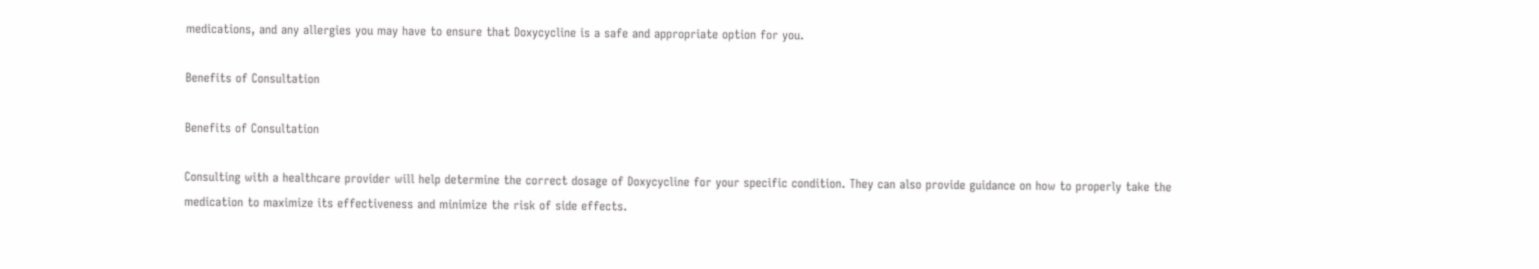medications, and any allergies you may have to ensure that Doxycycline is a safe and appropriate option for you.

Benefits of Consultation

Benefits of Consultation

Consulting with a healthcare provider will help determine the correct dosage of Doxycycline for your specific condition. They can also provide guidance on how to properly take the medication to maximize its effectiveness and minimize the risk of side effects.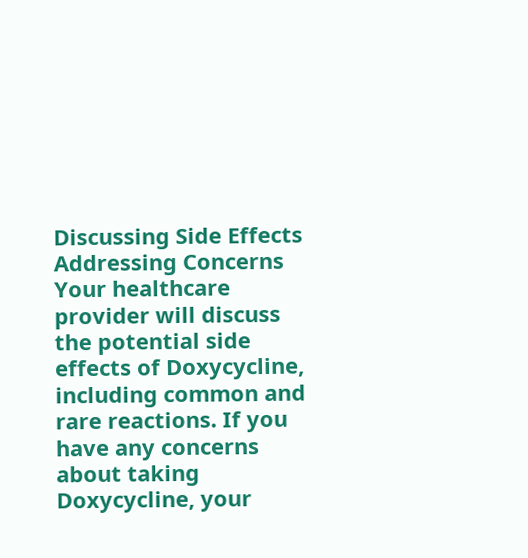Discussing Side Effects Addressing Concerns
Your healthcare provider will discuss the potential side effects of Doxycycline, including common and rare reactions. If you have any concerns about taking Doxycycline, your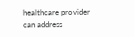healthcare provider can address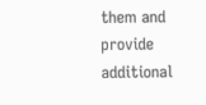them and provide additional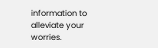information to alleviate your worries.